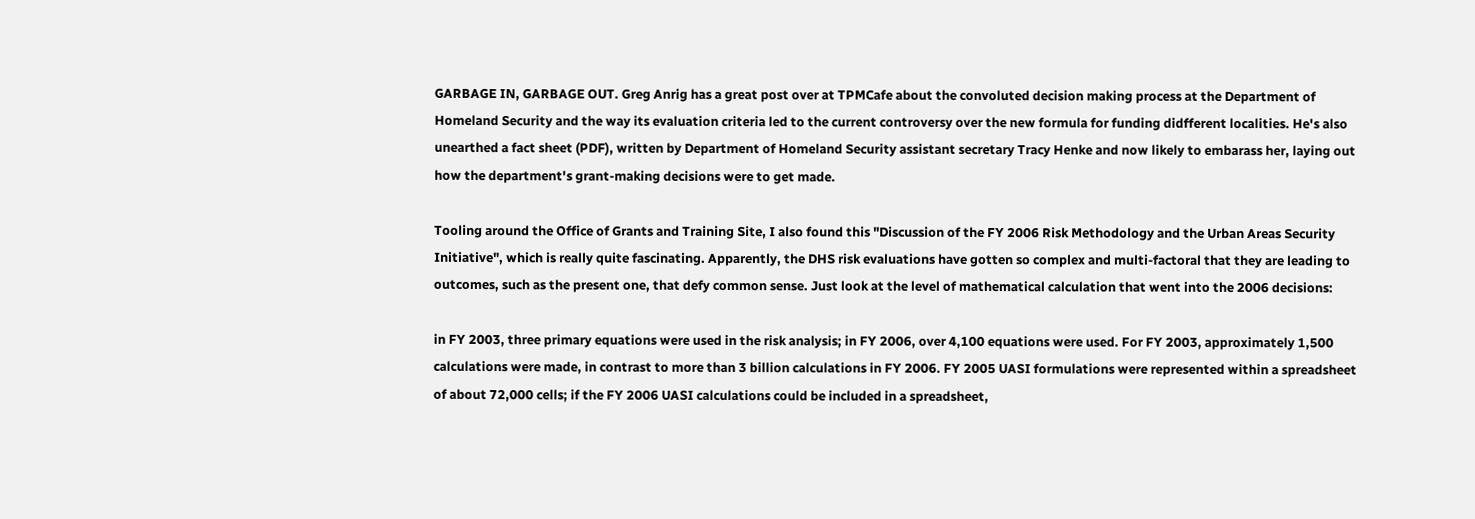GARBAGE IN, GARBAGE OUT. Greg Anrig has a great post over at TPMCafe about the convoluted decision making process at the Department of Homeland Security and the way its evaluation criteria led to the current controversy over the new formula for funding didfferent localities. He's also unearthed a fact sheet (PDF), written by Department of Homeland Security assistant secretary Tracy Henke and now likely to embarass her, laying out how the department's grant-making decisions were to get made.

Tooling around the Office of Grants and Training Site, I also found this "Discussion of the FY 2006 Risk Methodology and the Urban Areas Security Initiative", which is really quite fascinating. Apparently, the DHS risk evaluations have gotten so complex and multi-factoral that they are leading to outcomes, such as the present one, that defy common sense. Just look at the level of mathematical calculation that went into the 2006 decisions:

in FY 2003, three primary equations were used in the risk analysis; in FY 2006, over 4,100 equations were used. For FY 2003, approximately 1,500 calculations were made, in contrast to more than 3 billion calculations in FY 2006. FY 2005 UASI formulations were represented within a spreadsheet of about 72,000 cells; if the FY 2006 UASI calculations could be included in a spreadsheet,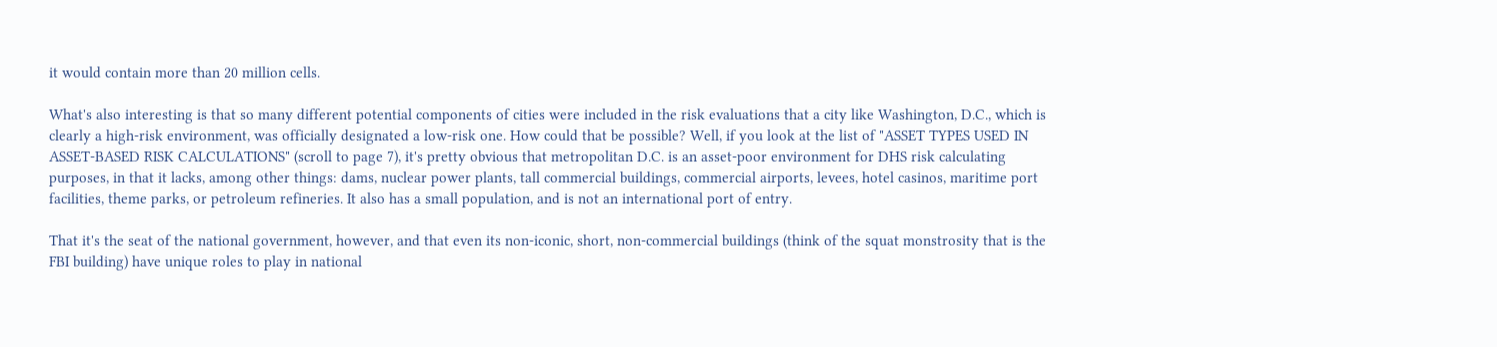it would contain more than 20 million cells.

What's also interesting is that so many different potential components of cities were included in the risk evaluations that a city like Washington, D.C., which is clearly a high-risk environment, was officially designated a low-risk one. How could that be possible? Well, if you look at the list of "ASSET TYPES USED IN ASSET-BASED RISK CALCULATIONS" (scroll to page 7), it's pretty obvious that metropolitan D.C. is an asset-poor environment for DHS risk calculating purposes, in that it lacks, among other things: dams, nuclear power plants, tall commercial buildings, commercial airports, levees, hotel casinos, maritime port facilities, theme parks, or petroleum refineries. It also has a small population, and is not an international port of entry.

That it's the seat of the national government, however, and that even its non-iconic, short, non-commercial buildings (think of the squat monstrosity that is the FBI building) have unique roles to play in national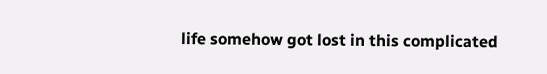life somehow got lost in this complicated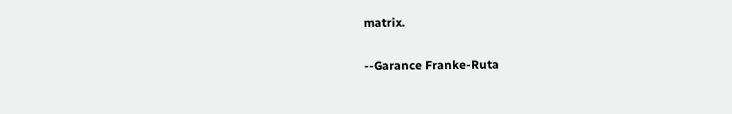matrix.

--Garance Franke-Ruta